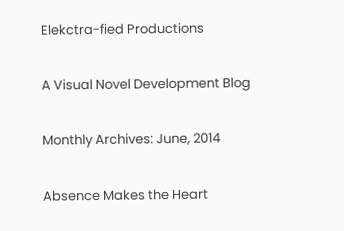Elekctra-fied Productions

A Visual Novel Development Blog

Monthly Archives: June, 2014

Absence Makes the Heart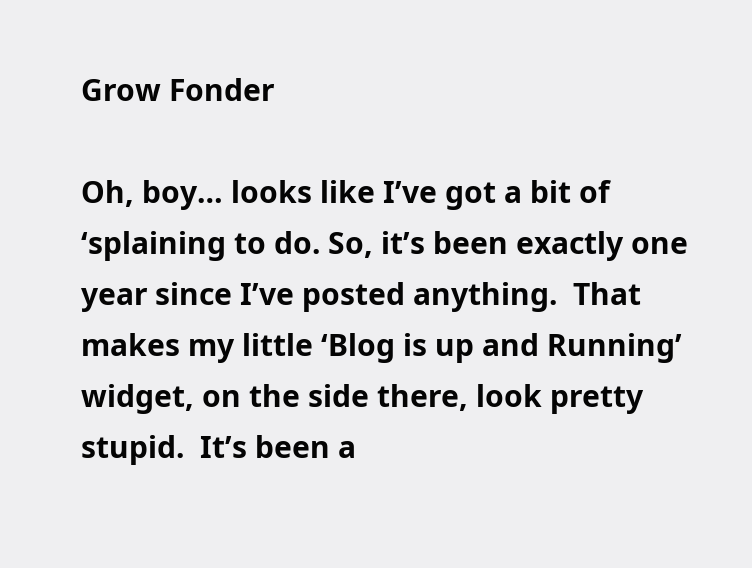Grow Fonder

Oh, boy… looks like I’ve got a bit of ‘splaining to do. So, it’s been exactly one year since I’ve posted anything.  That makes my little ‘Blog is up and Running’ widget, on the side there, look pretty stupid.  It’s been a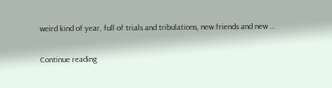weird kind of year, full of trials and tribulations, new friends and new …

Continue reading